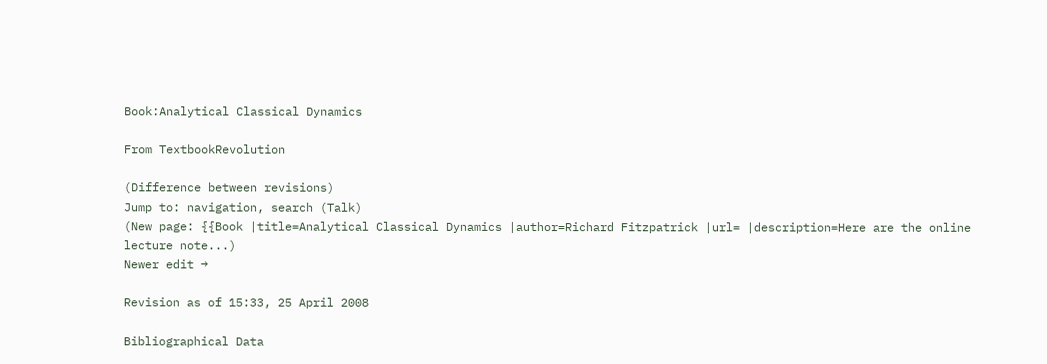Book:Analytical Classical Dynamics

From TextbookRevolution

(Difference between revisions)
Jump to: navigation, search (Talk)
(New page: {{Book |title=Analytical Classical Dynamics |author=Richard Fitzpatrick |url= |description=Here are the online lecture note...)
Newer edit →

Revision as of 15:33, 25 April 2008

Bibliographical Data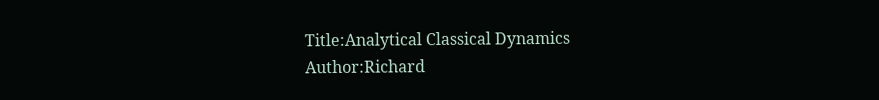Title:Analytical Classical Dynamics
Author:Richard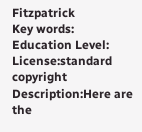Fitzpatrick
Key words:
Education Level:
License:standard copyright
Description:Here are the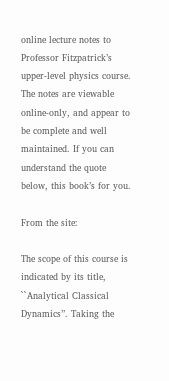online lecture notes to Professor Fitzpatrick’s upper-level physics course. The notes are viewable online-only, and appear to be complete and well maintained. If you can understand the quote below, this book’s for you.

From the site:

The scope of this course is indicated by its title, ``Analytical Classical Dynamics’’. Taking the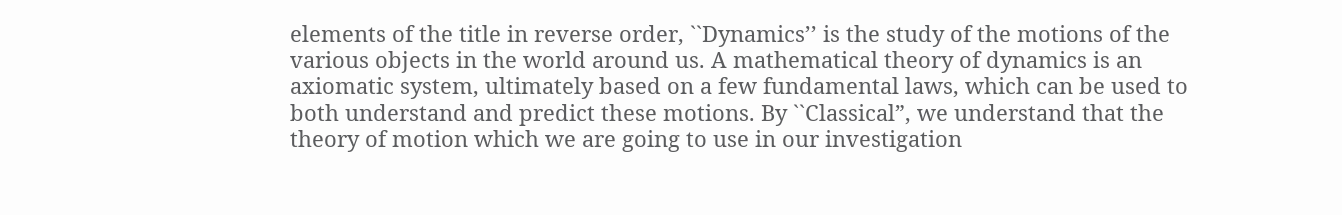elements of the title in reverse order, ``Dynamics’’ is the study of the motions of the various objects in the world around us. A mathematical theory of dynamics is an axiomatic system, ultimately based on a few fundamental laws, which can be used to both understand and predict these motions. By ``Classical”, we understand that the theory of motion which we are going to use in our investigation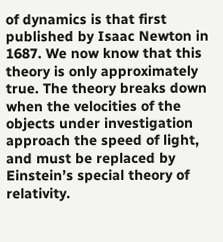of dynamics is that first published by Isaac Newton in 1687. We now know that this theory is only approximately true. The theory breaks down when the velocities of the objects under investigation approach the speed of light, and must be replaced by Einstein’s special theory of relativity.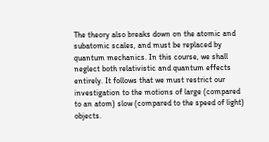The theory also breaks down on the atomic and subatomic scales, and must be replaced by quantum mechanics. In this course, we shall neglect both relativistic and quantum effects entirely. It follows that we must restrict our investigation to the motions of large (compared to an atom) slow (compared to the speed of light) objects.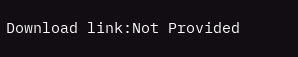Download link:Not Provided